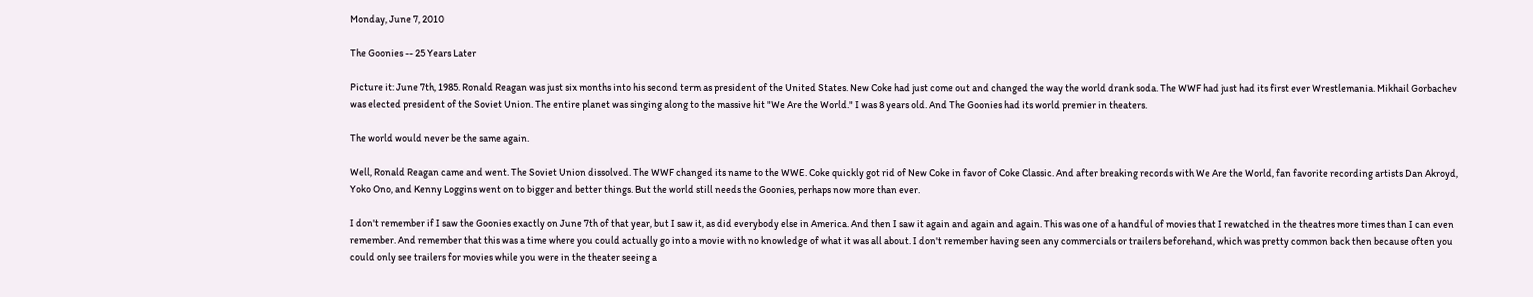Monday, June 7, 2010

The Goonies -- 25 Years Later

Picture it: June 7th, 1985. Ronald Reagan was just six months into his second term as president of the United States. New Coke had just come out and changed the way the world drank soda. The WWF had just had its first ever Wrestlemania. Mikhail Gorbachev was elected president of the Soviet Union. The entire planet was singing along to the massive hit "We Are the World." I was 8 years old. And The Goonies had its world premier in theaters.

The world would never be the same again.

Well, Ronald Reagan came and went. The Soviet Union dissolved. The WWF changed its name to the WWE. Coke quickly got rid of New Coke in favor of Coke Classic. And after breaking records with We Are the World, fan favorite recording artists Dan Akroyd, Yoko Ono, and Kenny Loggins went on to bigger and better things. But the world still needs the Goonies, perhaps now more than ever.

I don't remember if I saw the Goonies exactly on June 7th of that year, but I saw it, as did everybody else in America. And then I saw it again and again and again. This was one of a handful of movies that I rewatched in the theatres more times than I can even remember. And remember that this was a time where you could actually go into a movie with no knowledge of what it was all about. I don't remember having seen any commercials or trailers beforehand, which was pretty common back then because often you could only see trailers for movies while you were in the theater seeing a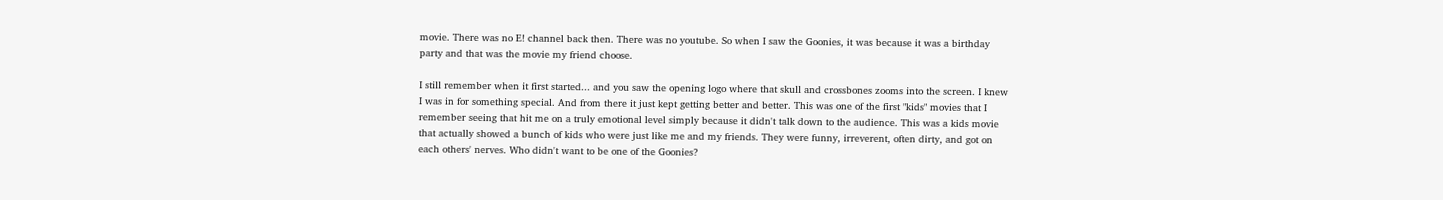movie. There was no E! channel back then. There was no youtube. So when I saw the Goonies, it was because it was a birthday party and that was the movie my friend choose.

I still remember when it first started... and you saw the opening logo where that skull and crossbones zooms into the screen. I knew I was in for something special. And from there it just kept getting better and better. This was one of the first "kids" movies that I remember seeing that hit me on a truly emotional level simply because it didn't talk down to the audience. This was a kids movie that actually showed a bunch of kids who were just like me and my friends. They were funny, irreverent, often dirty, and got on each others' nerves. Who didn't want to be one of the Goonies?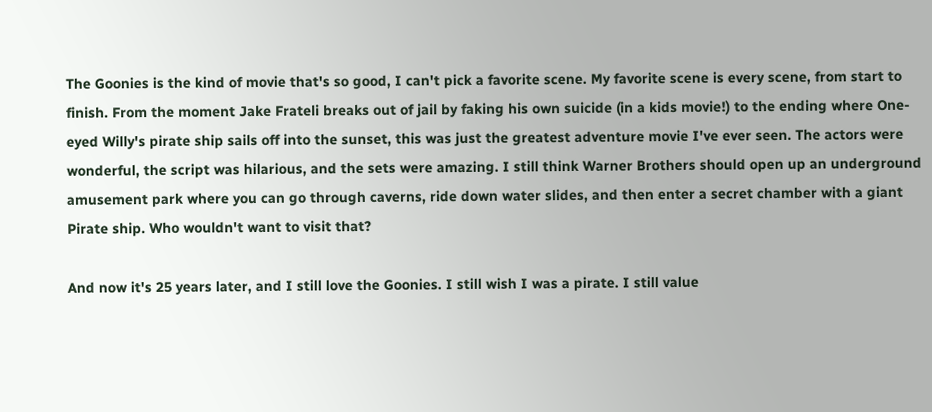The Goonies is the kind of movie that's so good, I can't pick a favorite scene. My favorite scene is every scene, from start to finish. From the moment Jake Frateli breaks out of jail by faking his own suicide (in a kids movie!) to the ending where One-eyed Willy's pirate ship sails off into the sunset, this was just the greatest adventure movie I've ever seen. The actors were wonderful, the script was hilarious, and the sets were amazing. I still think Warner Brothers should open up an underground amusement park where you can go through caverns, ride down water slides, and then enter a secret chamber with a giant Pirate ship. Who wouldn't want to visit that?

And now it's 25 years later, and I still love the Goonies. I still wish I was a pirate. I still value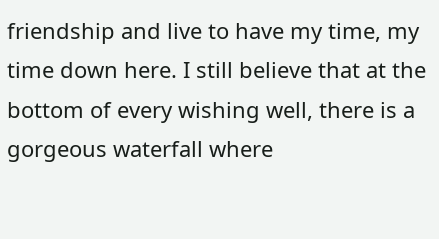friendship and live to have my time, my time down here. I still believe that at the bottom of every wishing well, there is a gorgeous waterfall where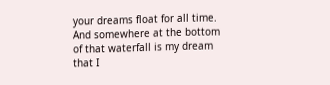your dreams float for all time. And somewhere at the bottom of that waterfall is my dream that I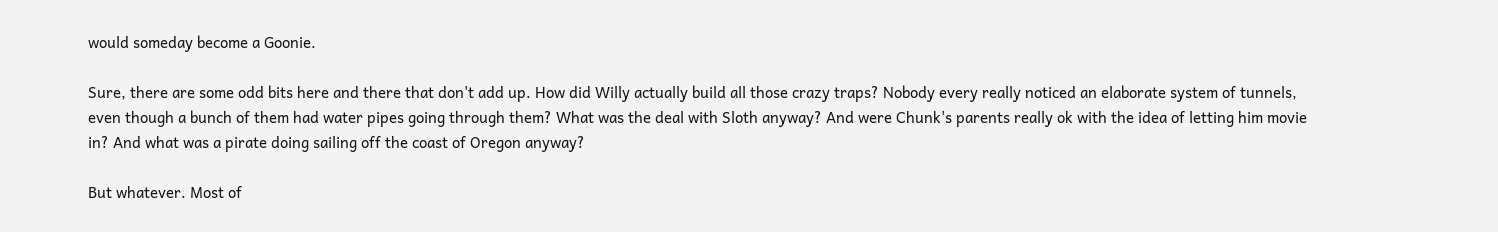would someday become a Goonie.

Sure, there are some odd bits here and there that don't add up. How did Willy actually build all those crazy traps? Nobody every really noticed an elaborate system of tunnels, even though a bunch of them had water pipes going through them? What was the deal with Sloth anyway? And were Chunk's parents really ok with the idea of letting him movie in? And what was a pirate doing sailing off the coast of Oregon anyway?

But whatever. Most of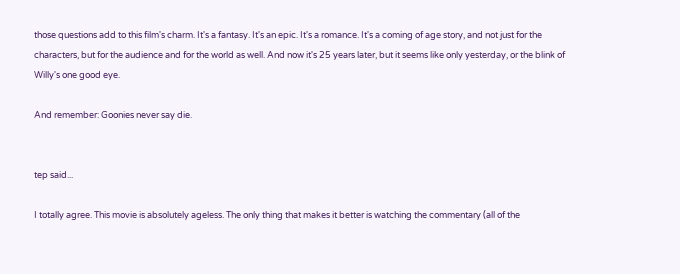those questions add to this film's charm. It's a fantasy. It's an epic. It's a romance. It's a coming of age story, and not just for the characters, but for the audience and for the world as well. And now it's 25 years later, but it seems like only yesterday, or the blink of Willy's one good eye.

And remember: Goonies never say die.


tep said...

I totally agree. This movie is absolutely ageless. The only thing that makes it better is watching the commentary (all of the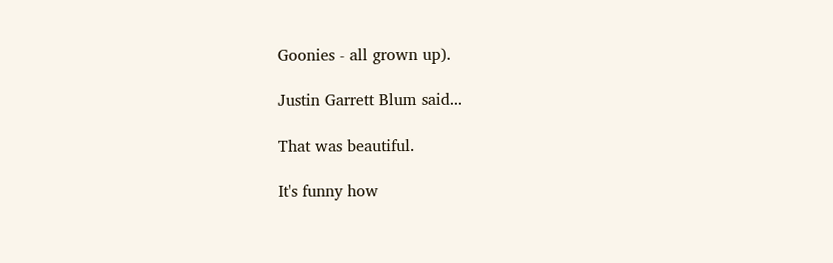Goonies - all grown up).

Justin Garrett Blum said...

That was beautiful.

It's funny how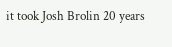it took Josh Brolin 20 years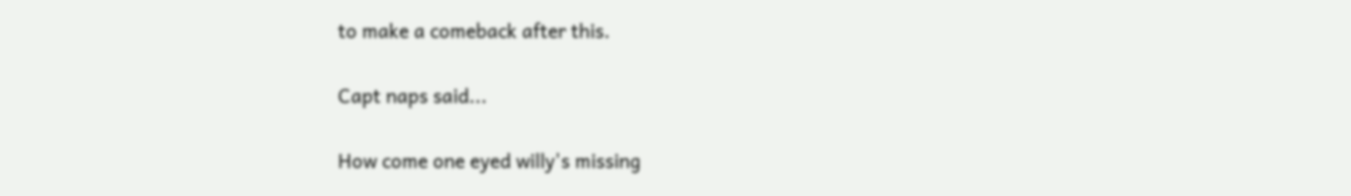to make a comeback after this.

Capt naps said...

How come one eyed willy's missing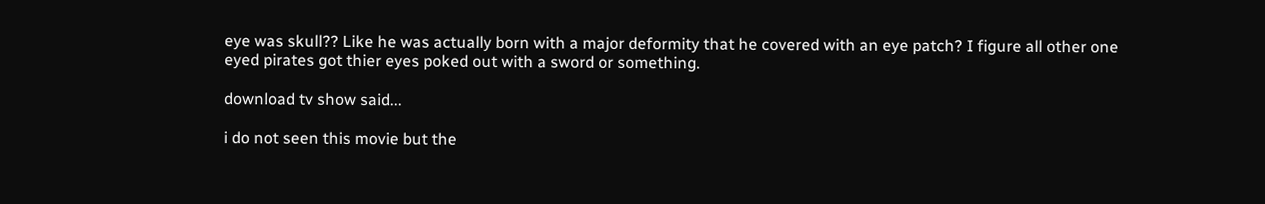eye was skull?? Like he was actually born with a major deformity that he covered with an eye patch? I figure all other one eyed pirates got thier eyes poked out with a sword or something.

download tv show said...

i do not seen this movie but the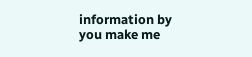information by you make me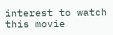interest to watch this movie